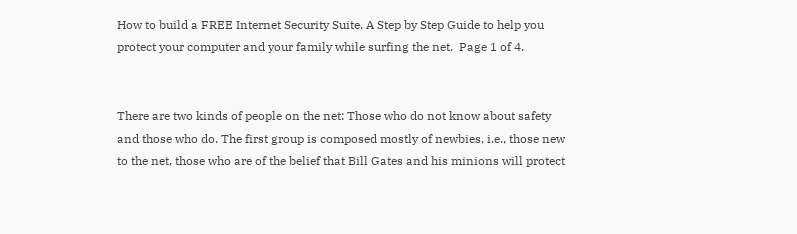How to build a FREE Internet Security Suite. A Step by Step Guide to help you protect your computer and your family while surfing the net.  Page 1 of 4.


There are two kinds of people on the net: Those who do not know about safety and those who do. The first group is composed mostly of newbies, i.e., those new to the net, those who are of the belief that Bill Gates and his minions will protect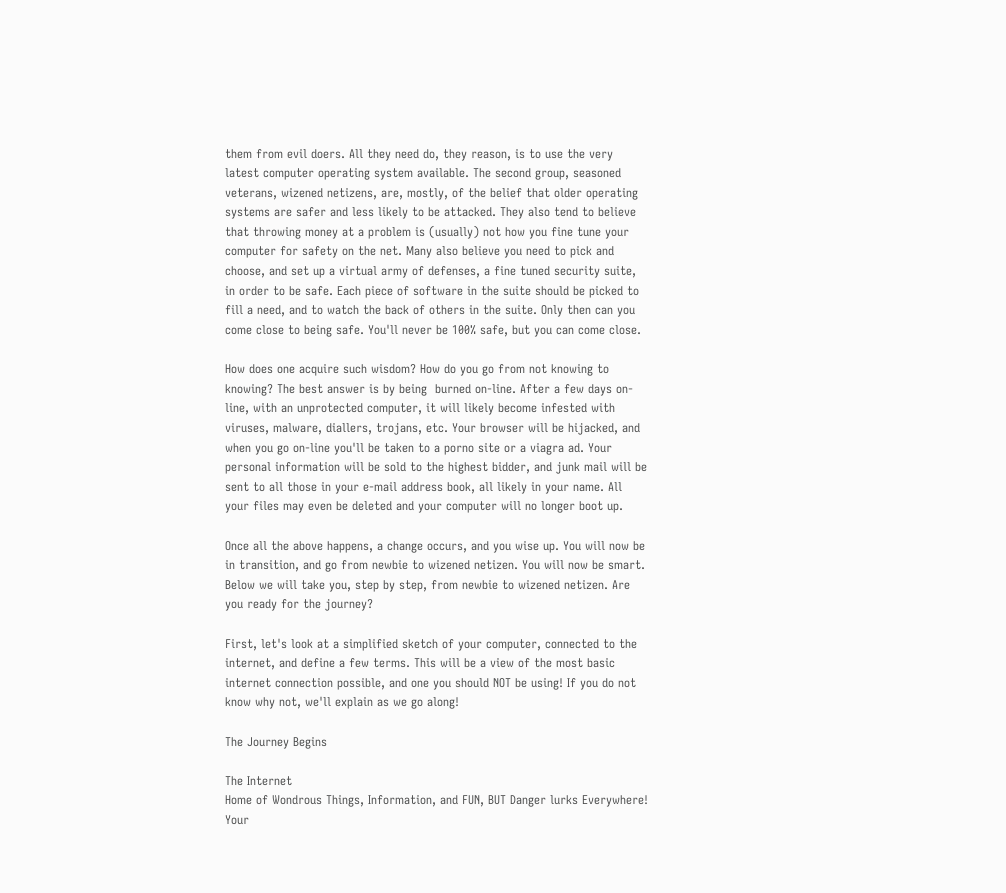them from evil doers. All they need do, they reason, is to use the very latest computer operating system available. The second group, seasoned veterans, wizened netizens, are, mostly, of the belief that older operating systems are safer and less likely to be attacked. They also tend to believe that throwing money at a problem is (usually) not how you fine tune your computer for safety on the net. Many also believe you need to pick and choose, and set up a virtual army of defenses, a fine tuned security suite, in order to be safe. Each piece of software in the suite should be picked to fill a need, and to watch the back of others in the suite. Only then can you come close to being safe. You'll never be 100% safe, but you can come close.

How does one acquire such wisdom? How do you go from not knowing to knowing? The best answer is by being  burned on-line. After a few days on-line, with an unprotected computer, it will likely become infested with viruses, malware, diallers, trojans, etc. Your browser will be hijacked, and when you go on-line you'll be taken to a porno site or a viagra ad. Your personal information will be sold to the highest bidder, and junk mail will be sent to all those in your e-mail address book, all likely in your name. All your files may even be deleted and your computer will no longer boot up.

Once all the above happens, a change occurs, and you wise up. You will now be in transition, and go from newbie to wizened netizen. You will now be smart. Below we will take you, step by step, from newbie to wizened netizen. Are you ready for the journey?

First, let's look at a simplified sketch of your computer, connected to the internet, and define a few terms. This will be a view of the most basic internet connection possible, and one you should NOT be using! If you do not know why not, we'll explain as we go along!

The Journey Begins

The Internet
Home of Wondrous Things, Information, and FUN, BUT Danger lurks Everywhere!
Your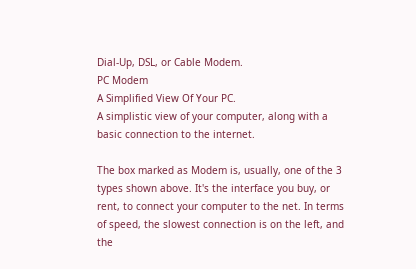Dial-Up, DSL, or Cable Modem.
PC Modem
A Simplified View Of Your PC.
A simplistic view of your computer, along with a basic connection to the internet.

The box marked as Modem is, usually, one of the 3 types shown above. It's the interface you buy, or rent, to connect your computer to the net. In terms of speed, the slowest connection is on the left, and the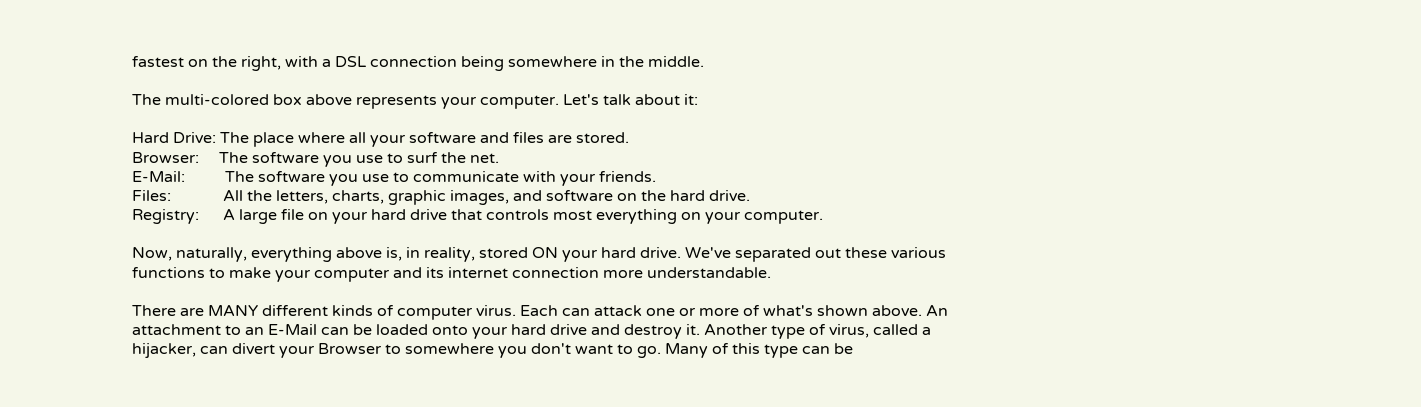fastest on the right, with a DSL connection being somewhere in the middle.

The multi-colored box above represents your computer. Let's talk about it:

Hard Drive: The place where all your software and files are stored.
Browser:     The software you use to surf the net.
E-Mail:          The software you use to communicate with your friends.
Files:             All the letters, charts, graphic images, and software on the hard drive.
Registry:      A large file on your hard drive that controls most everything on your computer.

Now, naturally, everything above is, in reality, stored ON your hard drive. We've separated out these various functions to make your computer and its internet connection more understandable.

There are MANY different kinds of computer virus. Each can attack one or more of what's shown above. An attachment to an E-Mail can be loaded onto your hard drive and destroy it. Another type of virus, called a hijacker, can divert your Browser to somewhere you don't want to go. Many of this type can be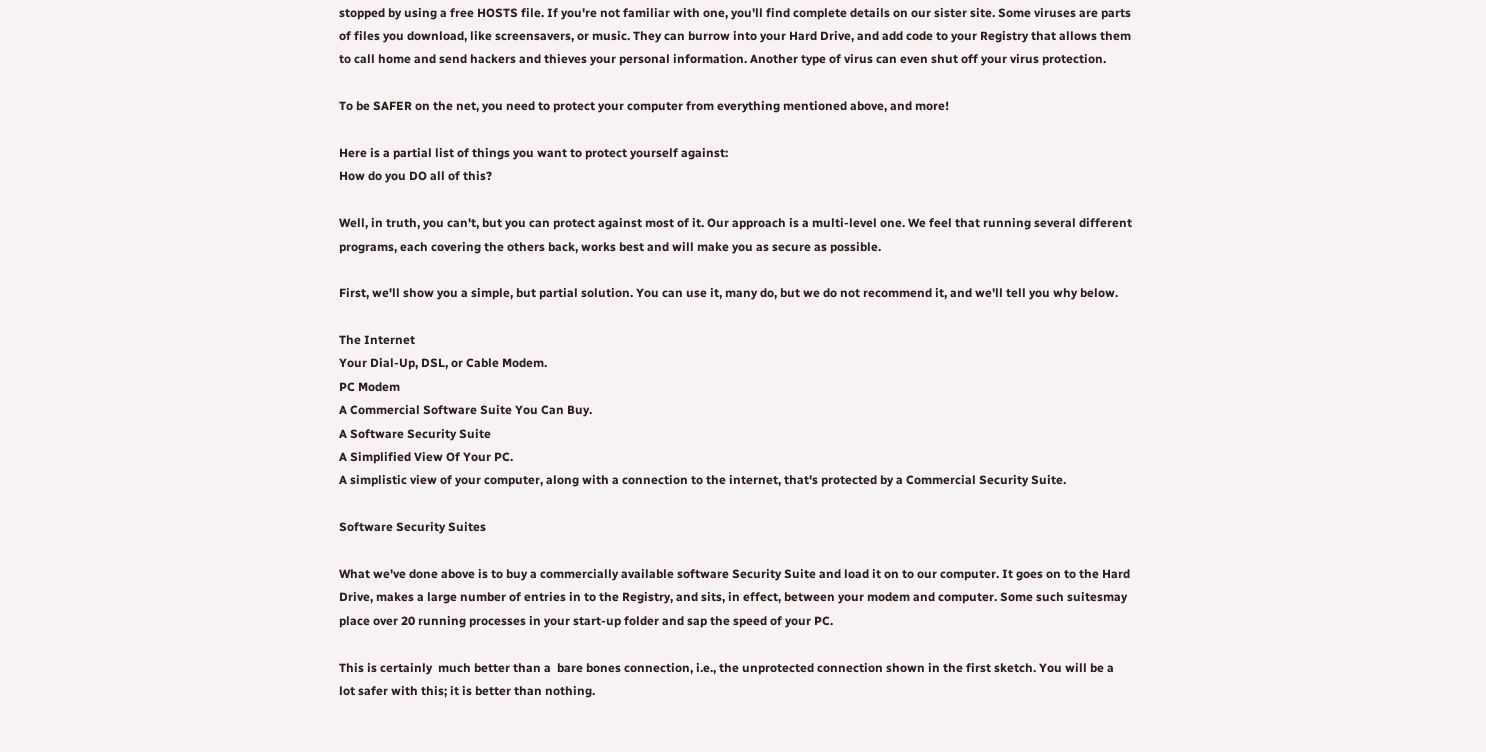stopped by using a free HOSTS file. If you're not familiar with one, you'll find complete details on our sister site. Some viruses are parts of files you download, like screensavers, or music. They can burrow into your Hard Drive, and add code to your Registry that allows them to call home and send hackers and thieves your personal information. Another type of virus can even shut off your virus protection.

To be SAFER on the net, you need to protect your computer from everything mentioned above, and more!

Here is a partial list of things you want to protect yourself against:
How do you DO all of this?

Well, in truth, you can't, but you can protect against most of it. Our approach is a multi-level one. We feel that running several different programs, each covering the others back, works best and will make you as secure as possible.

First, we'll show you a simple, but partial solution. You can use it, many do, but we do not recommend it, and we'll tell you why below.

The Internet
Your Dial-Up, DSL, or Cable Modem.
PC Modem
A Commercial Software Suite You Can Buy.
A Software Security Suite
A Simplified View Of Your PC.
A simplistic view of your computer, along with a connection to the internet, that's protected by a Commercial Security Suite.

Software Security Suites

What we've done above is to buy a commercially available software Security Suite and load it on to our computer. It goes on to the Hard Drive, makes a large number of entries in to the Registry, and sits, in effect, between your modem and computer. Some such suitesmay place over 20 running processes in your start-up folder and sap the speed of your PC.

This is certainly  much better than a  bare bones connection, i.e., the unprotected connection shown in the first sketch. You will be a lot safer with this; it is better than nothing.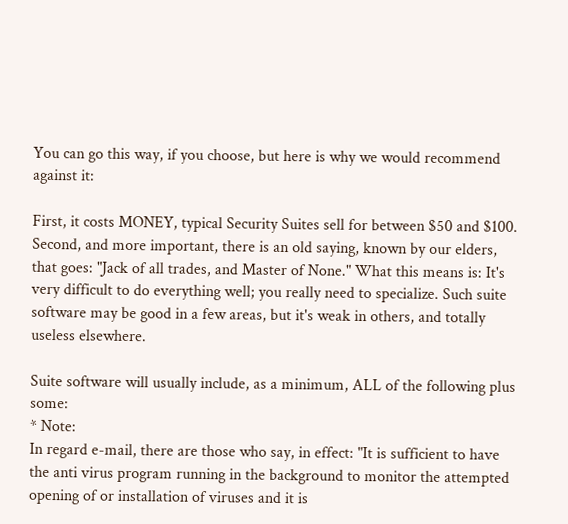You can go this way, if you choose, but here is why we would recommend against it:

First, it costs MONEY, typical Security Suites sell for between $50 and $100. Second, and more important, there is an old saying, known by our elders, that goes: "Jack of all trades, and Master of None." What this means is: It's very difficult to do everything well; you really need to specialize. Such suite software may be good in a few areas, but it's weak in others, and totally useless elsewhere.

Suite software will usually include, as a minimum, ALL of the following plus some:
* Note:
In regard e-mail, there are those who say, in effect: "It is sufficient to have the anti virus program running in the background to monitor the attempted opening of or installation of viruses and it is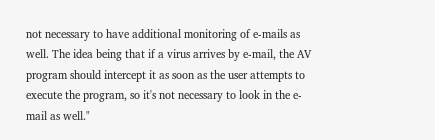not necessary to have additional monitoring of e-mails as well. The idea being that if a virus arrives by e-mail, the AV program should intercept it as soon as the user attempts to execute the program, so it's not necessary to look in the e-mail as well."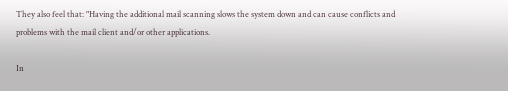They also feel that: "Having the additional mail scanning slows the system down and can cause conflicts and problems with the mail client and/or other applications.

In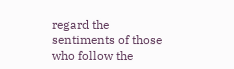regard the sentiments of those who follow the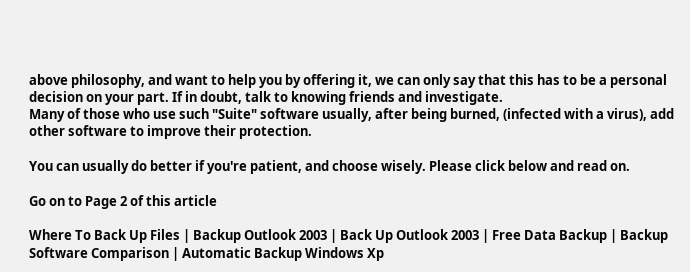above philosophy, and want to help you by offering it, we can only say that this has to be a personal decision on your part. If in doubt, talk to knowing friends and investigate.
Many of those who use such "Suite" software usually, after being burned, (infected with a virus), add other software to improve their protection.

You can usually do better if you're patient, and choose wisely. Please click below and read on.

Go on to Page 2 of this article

Where To Back Up Files | Backup Outlook 2003 | Back Up Outlook 2003 | Free Data Backup | Backup Software Comparison | Automatic Backup Windows Xp